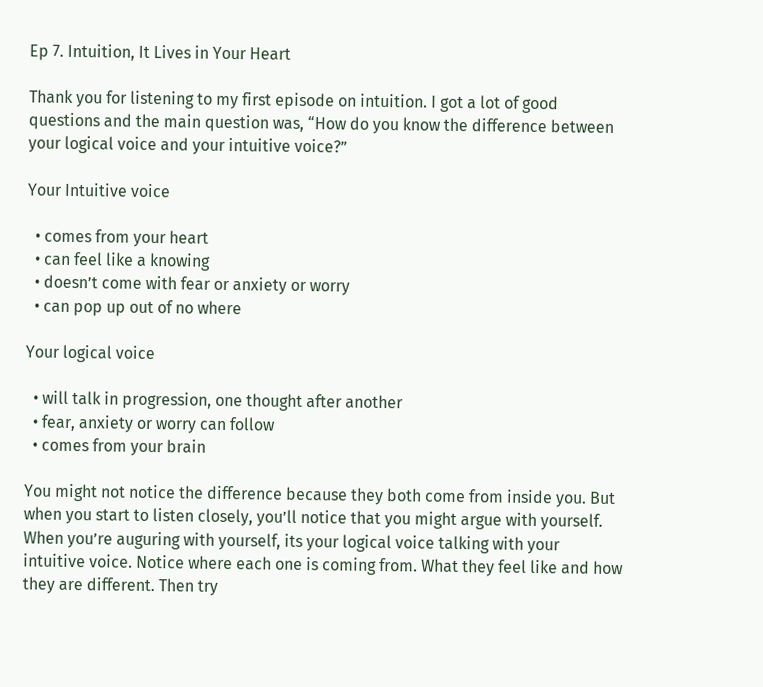Ep 7. Intuition, It Lives in Your Heart

Thank you for listening to my first episode on intuition. I got a lot of good questions and the main question was, “How do you know the difference between your logical voice and your intuitive voice?”

Your Intuitive voice

  • comes from your heart
  • can feel like a knowing
  • doesn’t come with fear or anxiety or worry
  • can pop up out of no where

Your logical voice

  • will talk in progression, one thought after another
  • fear, anxiety or worry can follow
  • comes from your brain

You might not notice the difference because they both come from inside you. But when you start to listen closely, you’ll notice that you might argue with yourself. When you’re auguring with yourself, its your logical voice talking with your intuitive voice. Notice where each one is coming from. What they feel like and how they are different. Then try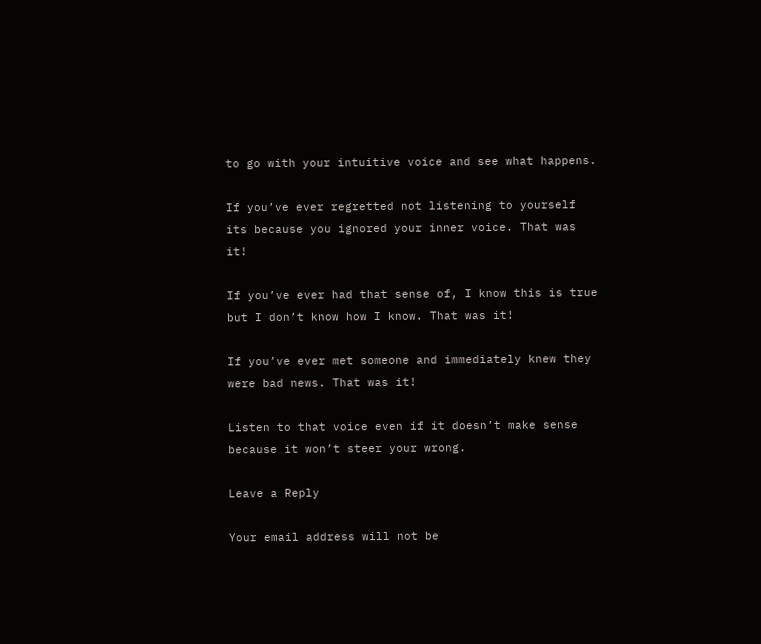to go with your intuitive voice and see what happens.

If you’ve ever regretted not listening to yourself its because you ignored your inner voice. That was it!

If you’ve ever had that sense of, I know this is true but I don’t know how I know. That was it!

If you’ve ever met someone and immediately knew they were bad news. That was it!

Listen to that voice even if it doesn’t make sense because it won’t steer your wrong.

Leave a Reply

Your email address will not be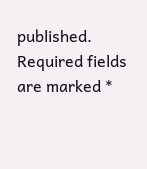published. Required fields are marked *